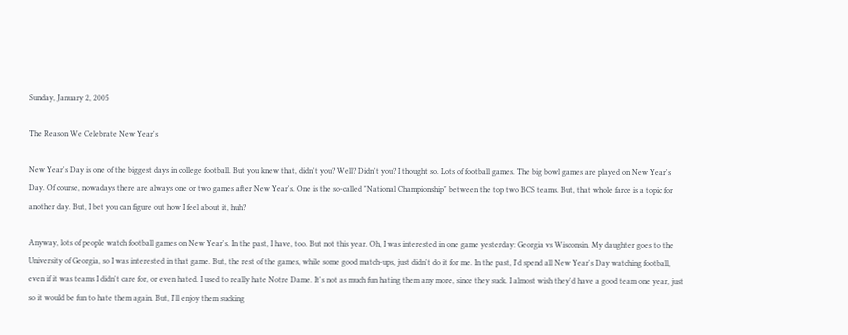Sunday, January 2, 2005

The Reason We Celebrate New Year's

New Year's Day is one of the biggest days in college football. But you knew that, didn't you? Well? Didn't you? I thought so. Lots of football games. The big bowl games are played on New Year's Day. Of course, nowadays there are always one or two games after New Year's. One is the so-called "National Championship" between the top two BCS teams. But, that whole farce is a topic for another day. But, I bet you can figure out how I feel about it, huh?

Anyway, lots of people watch football games on New Year's. In the past, I have, too. But not this year. Oh, I was interested in one game yesterday: Georgia vs Wisconsin. My daughter goes to the University of Georgia, so I was interested in that game. But, the rest of the games, while some good match-ups, just didn't do it for me. In the past, I'd spend all New Year's Day watching football, even if it was teams I didn't care for, or even hated. I used to really hate Notre Dame. It's not as much fun hating them any more, since they suck. I almost wish they'd have a good team one year, just so it would be fun to hate them again. But, I'll enjoy them sucking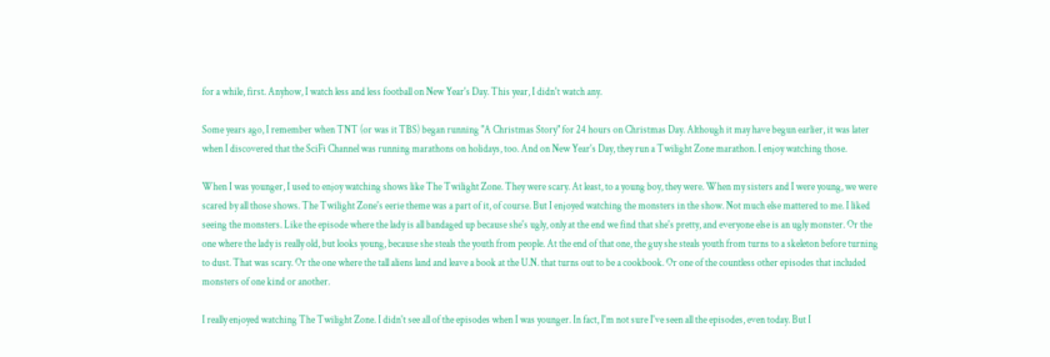for a while, first. Anyhow, I watch less and less football on New Year's Day. This year, I didn't watch any.

Some years ago, I remember when TNT (or was it TBS) began running "A Christmas Story" for 24 hours on Christmas Day. Although it may have begun earlier, it was later when I discovered that the SciFi Channel was running marathons on holidays, too. And on New Year's Day, they run a Twilight Zone marathon. I enjoy watching those.

When I was younger, I used to enjoy watching shows like The Twilight Zone. They were scary. At least, to a young boy, they were. When my sisters and I were young, we were scared by all those shows. The Twilight Zone's eerie theme was a part of it, of course. But I enjoyed watching the monsters in the show. Not much else mattered to me. I liked seeing the monsters. Like the episode where the lady is all bandaged up because she's ugly, only at the end we find that she's pretty, and everyone else is an ugly monster. Or the one where the lady is really old, but looks young, because she steals the youth from people. At the end of that one, the guy she steals youth from turns to a skeleton before turning to dust. That was scary. Or the one where the tall aliens land and leave a book at the U.N. that turns out to be a cookbook. Or one of the countless other episodes that included monsters of one kind or another.

I really enjoyed watching The Twilight Zone. I didn't see all of the episodes when I was younger. In fact, I'm not sure I've seen all the episodes, even today. But I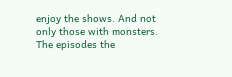enjoy the shows. And not only those with monsters. The episodes the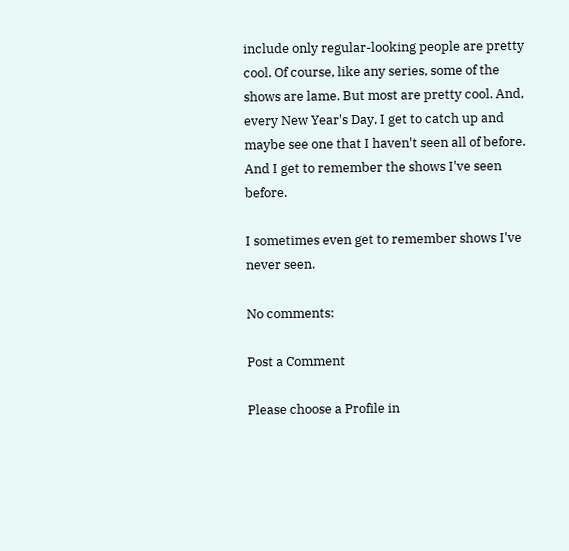include only regular-looking people are pretty cool. Of course, like any series, some of the shows are lame. But most are pretty cool. And, every New Year's Day, I get to catch up and maybe see one that I haven't seen all of before. And I get to remember the shows I've seen before.

I sometimes even get to remember shows I've never seen.

No comments:

Post a Comment

Please choose a Profile in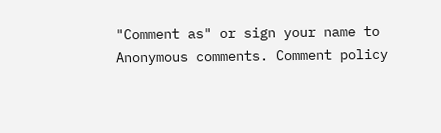"Comment as" or sign your name to Anonymous comments. Comment policy